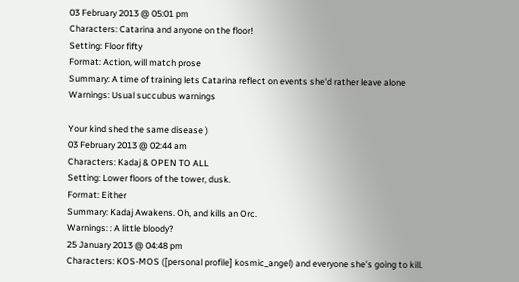03 February 2013 @ 05:01 pm
Characters: Catarina and anyone on the floor!
Setting: Floor fifty
Format: Action, will match prose
Summary: A time of training lets Catarina reflect on events she'd rather leave alone
Warnings: Usual succubus warnings

Your kind shed the same disease )
03 February 2013 @ 02:44 am
Characters: Kadaj & OPEN TO ALL
Setting: Lower floors of the tower, dusk.
Format: Either
Summary: Kadaj Awakens. Oh, and kills an Orc.
Warnings: : A little bloody?
25 January 2013 @ 04:48 pm
Characters: KOS-MOS ([personal profile] kosmic_angel) and everyone she’s going to kill.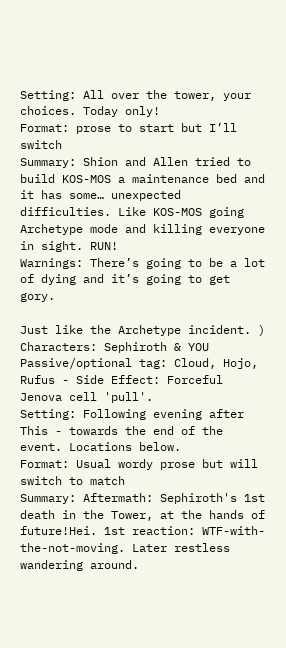Setting: All over the tower, your choices. Today only!
Format: prose to start but I’ll switch
Summary: Shion and Allen tried to build KOS-MOS a maintenance bed and it has some… unexpected difficulties. Like KOS-MOS going Archetype mode and killing everyone in sight. RUN!
Warnings: There’s going to be a lot of dying and it’s going to get gory.

Just like the Archetype incident. )
Characters: Sephiroth & YOU
Passive/optional tag: Cloud, Hojo, Rufus - Side Effect: Forceful Jenova cell 'pull'.
Setting: Following evening after This - towards the end of the event. Locations below.
Format: Usual wordy prose but will switch to match
Summary: Aftermath: Sephiroth's 1st death in the Tower, at the hands of future!Hei. 1st reaction: WTF-with-the-not-moving. Later restless wandering around.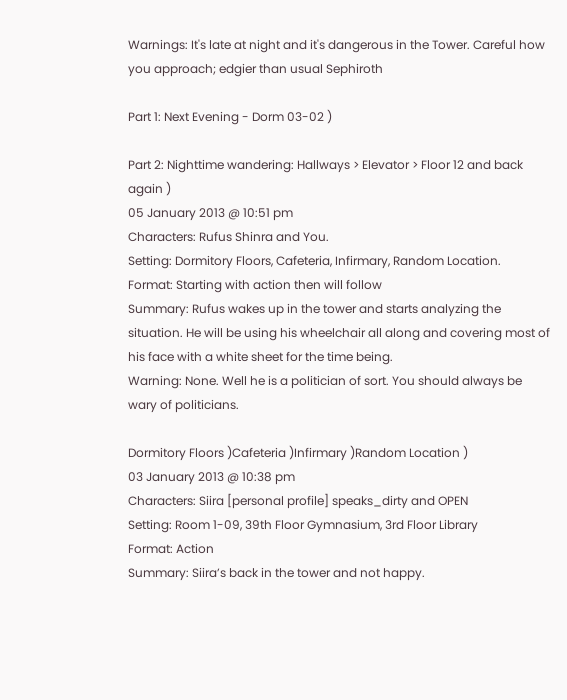Warnings: It's late at night and it's dangerous in the Tower. Careful how you approach; edgier than usual Sephiroth

Part 1: Next Evening - Dorm 03-02 )

Part 2: Nighttime wandering: Hallways > Elevator > Floor 12 and back again )
05 January 2013 @ 10:51 pm
Characters: Rufus Shinra and You.
Setting: Dormitory Floors, Cafeteria, Infirmary, Random Location.
Format: Starting with action then will follow
Summary: Rufus wakes up in the tower and starts analyzing the situation. He will be using his wheelchair all along and covering most of his face with a white sheet for the time being.
Warning: None. Well he is a politician of sort. You should always be wary of politicians.

Dormitory Floors )Cafeteria )Infirmary )Random Location )
03 January 2013 @ 10:38 pm
Characters: Siira [personal profile] speaks_dirty and OPEN
Setting: Room 1-09, 39th Floor Gymnasium, 3rd Floor Library
Format: Action
Summary: Siira’s back in the tower and not happy.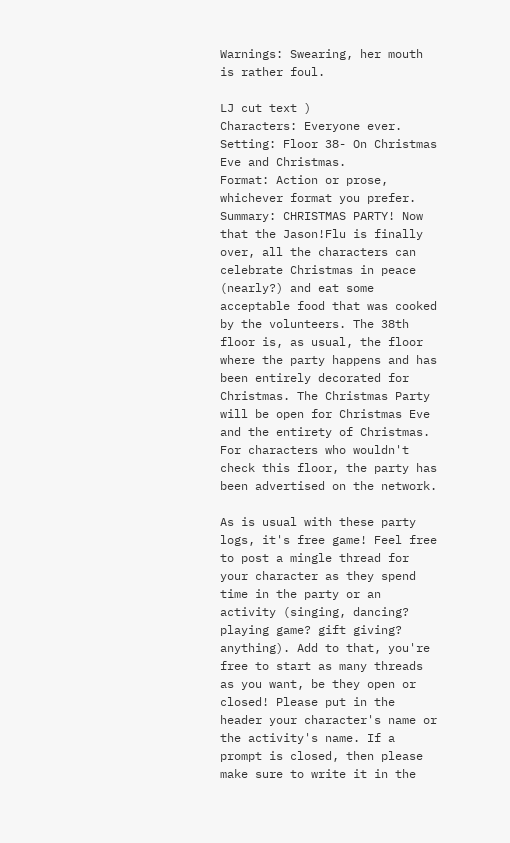Warnings: Swearing, her mouth is rather foul.

LJ cut text )
Characters: Everyone ever.
Setting: Floor 38- On Christmas Eve and Christmas.
Format: Action or prose, whichever format you prefer.
Summary: CHRISTMAS PARTY! Now that the Jason!Flu is finally over, all the characters can celebrate Christmas in peace (nearly?) and eat some acceptable food that was cooked by the volunteers. The 38th floor is, as usual, the floor where the party happens and has been entirely decorated for Christmas. The Christmas Party will be open for Christmas Eve and the entirety of Christmas. For characters who wouldn't check this floor, the party has been advertised on the network.

As is usual with these party logs, it's free game! Feel free to post a mingle thread for your character as they spend time in the party or an activity (singing, dancing? playing game? gift giving? anything). Add to that, you're free to start as many threads as you want, be they open or closed! Please put in the header your character's name or the activity's name. If a prompt is closed, then please make sure to write it in the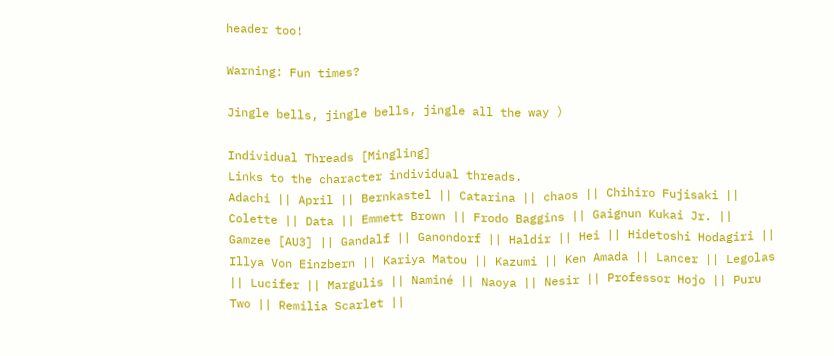header too!

Warning: Fun times?

Jingle bells, jingle bells, jingle all the way )

Individual Threads [Mingling]
Links to the character individual threads.
Adachi || April || Bernkastel || Catarina || chaos || Chihiro Fujisaki || Colette || Data || Emmett Brown || Frodo Baggins || Gaignun Kukai Jr. || Gamzee [AU3] || Gandalf || Ganondorf || Haldir || Hei || Hidetoshi Hodagiri || Illya Von Einzbern || Kariya Matou || Kazumi || Ken Amada || Lancer || Legolas || Lucifer || Margulis || Naminé || Naoya || Nesir || Professor Hojo || Puru Two || Remilia Scarlet ||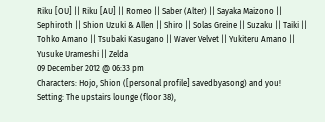Riku [OU] || Riku [AU] || Romeo || Saber (Alter) || Sayaka Maizono || Sephiroth || Shion Uzuki & Allen || Shiro || Solas Greine || Suzaku || Taiki || Tohko Amano || Tsubaki Kasugano || Waver Velvet || Yukiteru Amano || Yusuke Urameshi || Zelda
09 December 2012 @ 06:33 pm
Characters: Hojo, Shion ([personal profile] savedbyasong) and you!
Setting: The upstairs lounge (floor 38),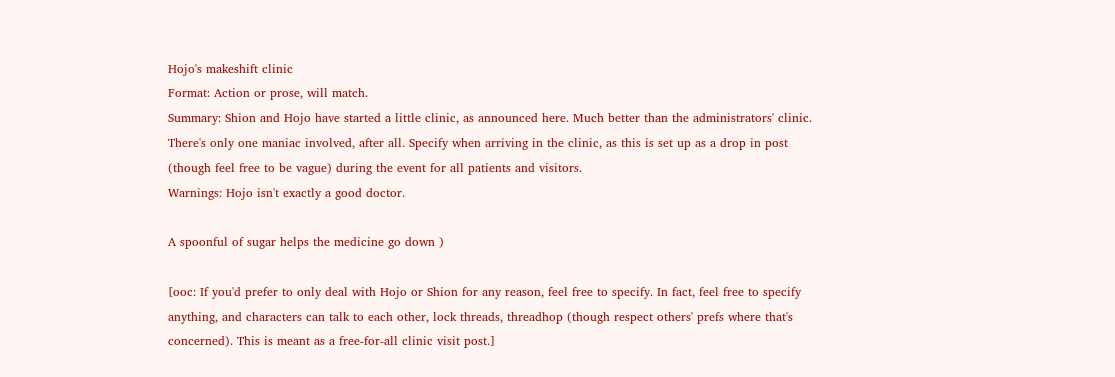Hojo's makeshift clinic
Format: Action or prose, will match.
Summary: Shion and Hojo have started a little clinic, as announced here. Much better than the administrators' clinic. There's only one maniac involved, after all. Specify when arriving in the clinic, as this is set up as a drop in post (though feel free to be vague) during the event for all patients and visitors.
Warnings: Hojo isn't exactly a good doctor.

A spoonful of sugar helps the medicine go down )

[ooc: If you'd prefer to only deal with Hojo or Shion for any reason, feel free to specify. In fact, feel free to specify anything, and characters can talk to each other, lock threads, threadhop (though respect others' prefs where that's concerned). This is meant as a free-for-all clinic visit post.]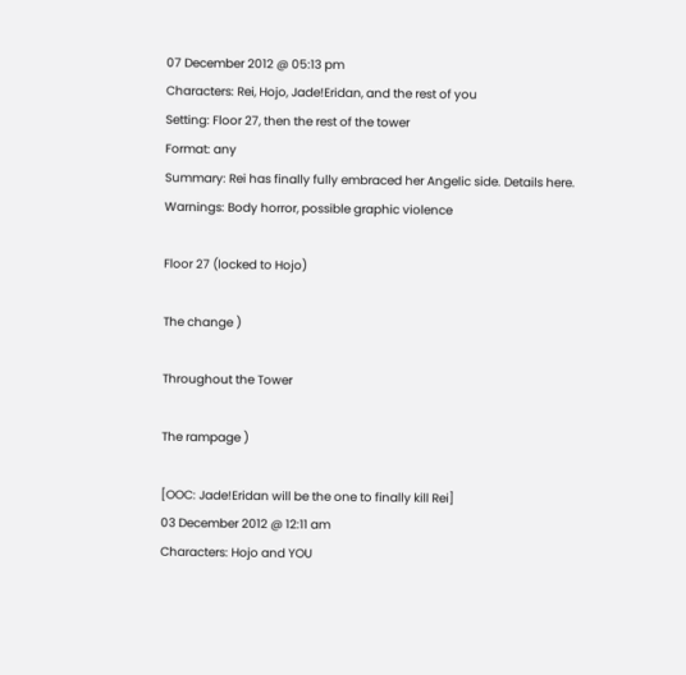07 December 2012 @ 05:13 pm
Characters: Rei, Hojo, Jade!Eridan, and the rest of you
Setting: Floor 27, then the rest of the tower
Format: any
Summary: Rei has finally fully embraced her Angelic side. Details here.
Warnings: Body horror, possible graphic violence

Floor 27 (locked to Hojo)

The change )

Throughout the Tower

The rampage )

[OOC: Jade!Eridan will be the one to finally kill Rei]
03 December 2012 @ 12:11 am
Characters: Hojo and YOU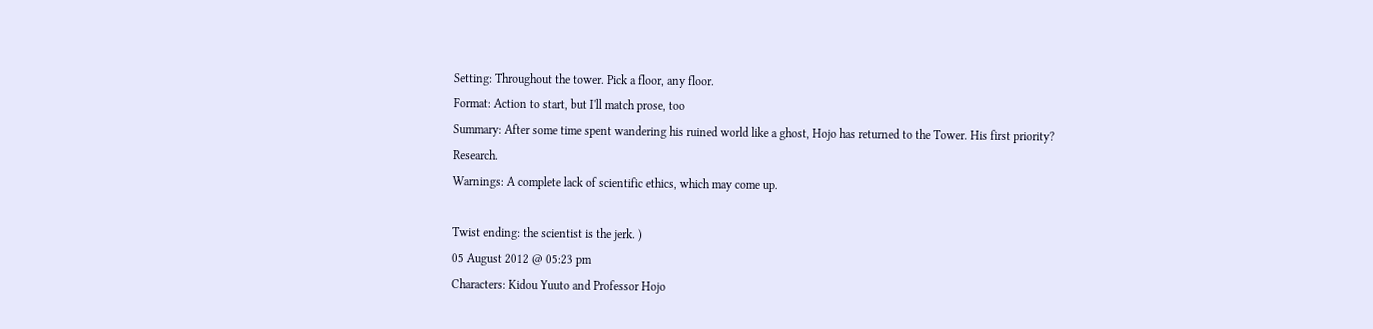Setting: Throughout the tower. Pick a floor, any floor.
Format: Action to start, but I'll match prose, too
Summary: After some time spent wandering his ruined world like a ghost, Hojo has returned to the Tower. His first priority? Research.
Warnings: A complete lack of scientific ethics, which may come up.

Twist ending: the scientist is the jerk. )
05 August 2012 @ 05:23 pm
Characters: Kidou Yuuto and Professor Hojo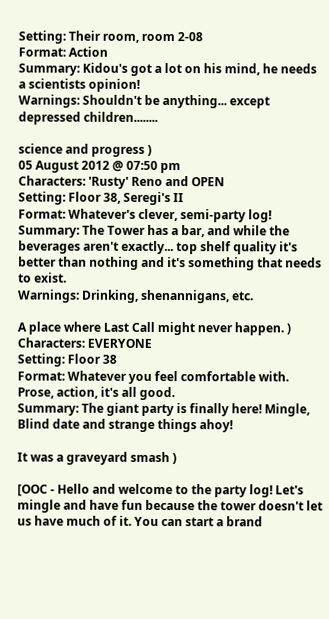Setting: Their room, room 2-08
Format: Action
Summary: Kidou's got a lot on his mind, he needs a scientists opinion!
Warnings: Shouldn't be anything... except depressed children........

science and progress )
05 August 2012 @ 07:50 pm
Characters: 'Rusty' Reno and OPEN
Setting: Floor 38, Seregi's II
Format: Whatever's clever, semi-party log!
Summary: The Tower has a bar, and while the beverages aren't exactly... top shelf quality it's better than nothing and it's something that needs to exist.
Warnings: Drinking, shenannigans, etc.

A place where Last Call might never happen. )
Characters: EVERYONE
Setting: Floor 38
Format: Whatever you feel comfortable with. Prose, action, it's all good.
Summary: The giant party is finally here! Mingle, Blind date and strange things ahoy!

It was a graveyard smash )

[OOC - Hello and welcome to the party log! Let's mingle and have fun because the tower doesn't let us have much of it. You can start a brand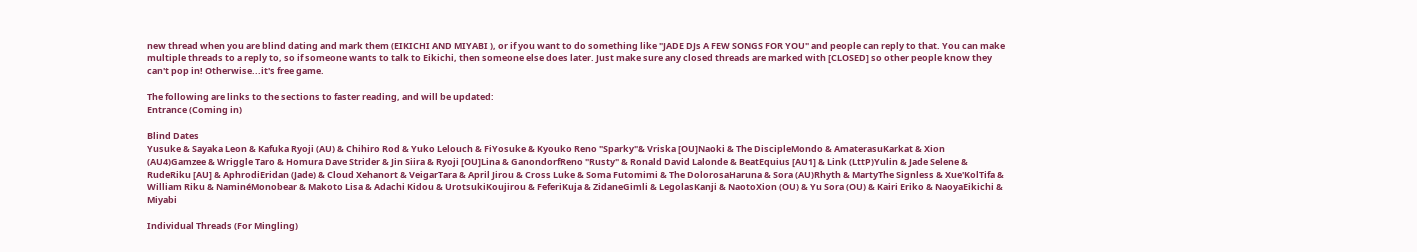new thread when you are blind dating and mark them (EIKICHI AND MIYABI ), or if you want to do something like "JADE DJs A FEW SONGS FOR YOU" and people can reply to that. You can make multiple threads to a reply to, so if someone wants to talk to Eikichi, then someone else does later. Just make sure any closed threads are marked with [CLOSED] so other people know they can't pop in! Otherwise...it's free game.

The following are links to the sections to faster reading, and will be updated:
Entrance (Coming in)

Blind Dates
Yusuke & Sayaka Leon & Kafuka Ryoji (AU) & Chihiro Rod & Yuko Lelouch & FiYosuke & Kyouko Reno "Sparky"& Vriska [OU]Naoki & The DiscipleMondo & AmaterasuKarkat & Xion (AU4)Gamzee & Wriggle Taro & Homura Dave Strider & Jin Siira & Ryoji [OU]Lina & GanondorfReno "Rusty" & Ronald David Lalonde & BeatEquius [AU1] & Link (LttP)Yulin & Jade Selene & RudeRiku [AU] & AphrodiEridan (Jade) & Cloud Xehanort & VeigarTara & April Jirou & Cross Luke & Soma Futomimi & The DolorosaHaruna & Sora (AU)Rhyth & MartyThe Signless & Xue'KolTifa & William Riku & NaminéMonobear & Makoto Lisa & Adachi Kidou & UrotsukiKoujirou & FeferiKuja & ZidaneGimli & LegolasKanji & NaotoXion (OU) & Yu Sora (OU) & Kairi Eriko & NaoyaEikichi & Miyabi

Individual Threads (For Mingling)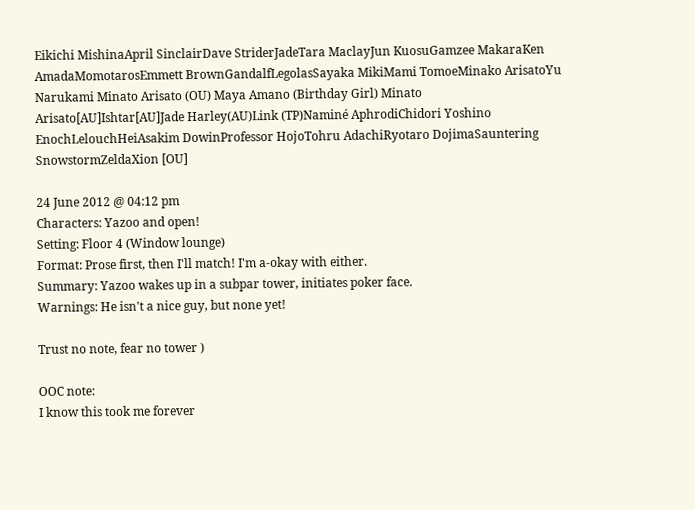Eikichi MishinaApril SinclairDave StriderJadeTara MaclayJun KuosuGamzee MakaraKen AmadaMomotarosEmmett BrownGandalfLegolasSayaka MikiMami TomoeMinako ArisatoYu Narukami Minato Arisato (OU) Maya Amano (Birthday Girl) Minato Arisato[AU]Ishtar[AU]Jade Harley(AU)Link (TP)Naminé AphrodiChidori Yoshino EnochLelouchHeiAsakim DowinProfessor HojoTohru AdachiRyotaro DojimaSauntering SnowstormZeldaXion [OU]

24 June 2012 @ 04:12 pm
Characters: Yazoo and open!
Setting: Floor 4 (Window lounge)
Format: Prose first, then I'll match! I'm a-okay with either.
Summary: Yazoo wakes up in a subpar tower, initiates poker face.
Warnings: He isn't a nice guy, but none yet!

Trust no note, fear no tower )

OOC note:
I know this took me forever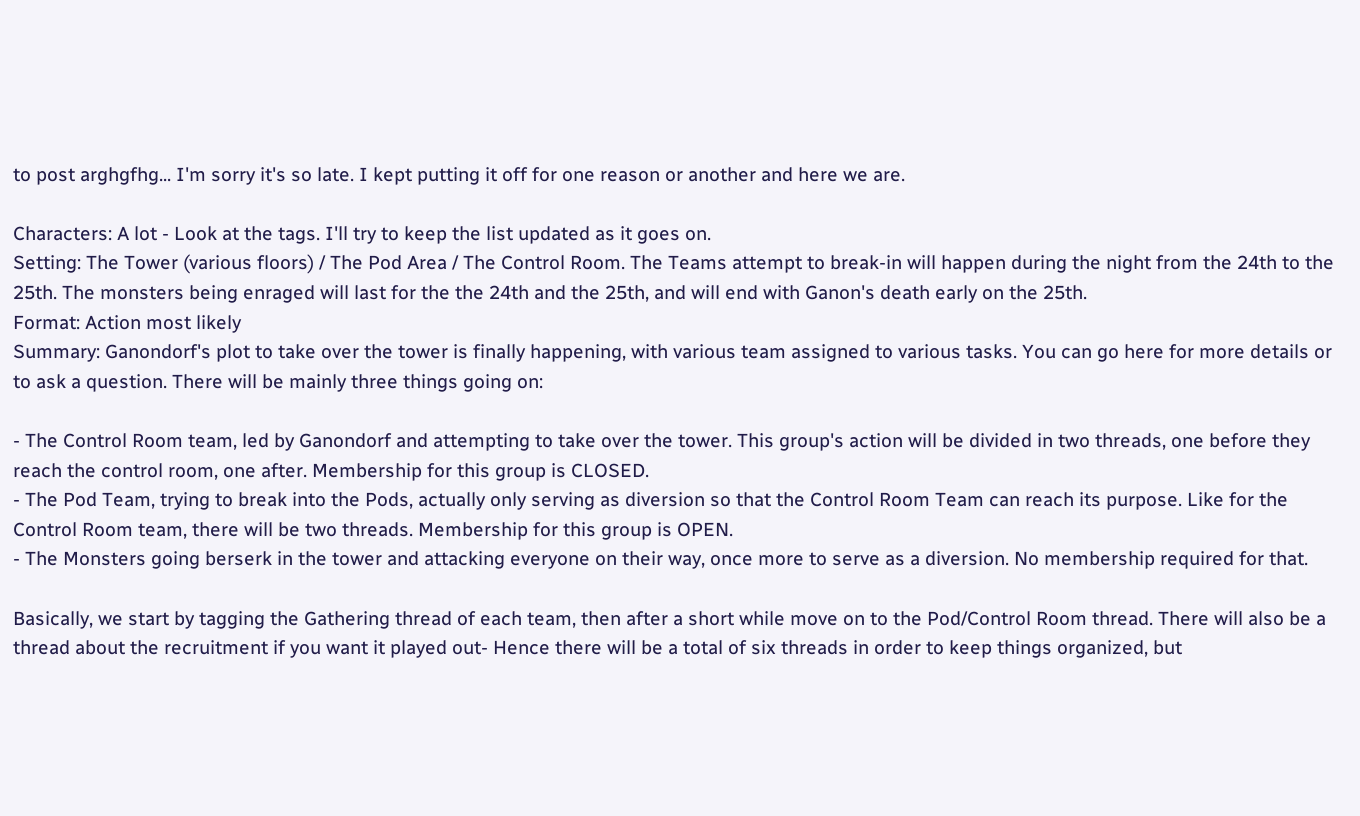to post arghgfhg... I'm sorry it's so late. I kept putting it off for one reason or another and here we are.

Characters: A lot - Look at the tags. I'll try to keep the list updated as it goes on.
Setting: The Tower (various floors) / The Pod Area / The Control Room. The Teams attempt to break-in will happen during the night from the 24th to the 25th. The monsters being enraged will last for the the 24th and the 25th, and will end with Ganon's death early on the 25th.
Format: Action most likely
Summary: Ganondorf's plot to take over the tower is finally happening, with various team assigned to various tasks. You can go here for more details or to ask a question. There will be mainly three things going on:

- The Control Room team, led by Ganondorf and attempting to take over the tower. This group's action will be divided in two threads, one before they reach the control room, one after. Membership for this group is CLOSED.
- The Pod Team, trying to break into the Pods, actually only serving as diversion so that the Control Room Team can reach its purpose. Like for the Control Room team, there will be two threads. Membership for this group is OPEN.
- The Monsters going berserk in the tower and attacking everyone on their way, once more to serve as a diversion. No membership required for that.

Basically, we start by tagging the Gathering thread of each team, then after a short while move on to the Pod/Control Room thread. There will also be a thread about the recruitment if you want it played out- Hence there will be a total of six threads in order to keep things organized, but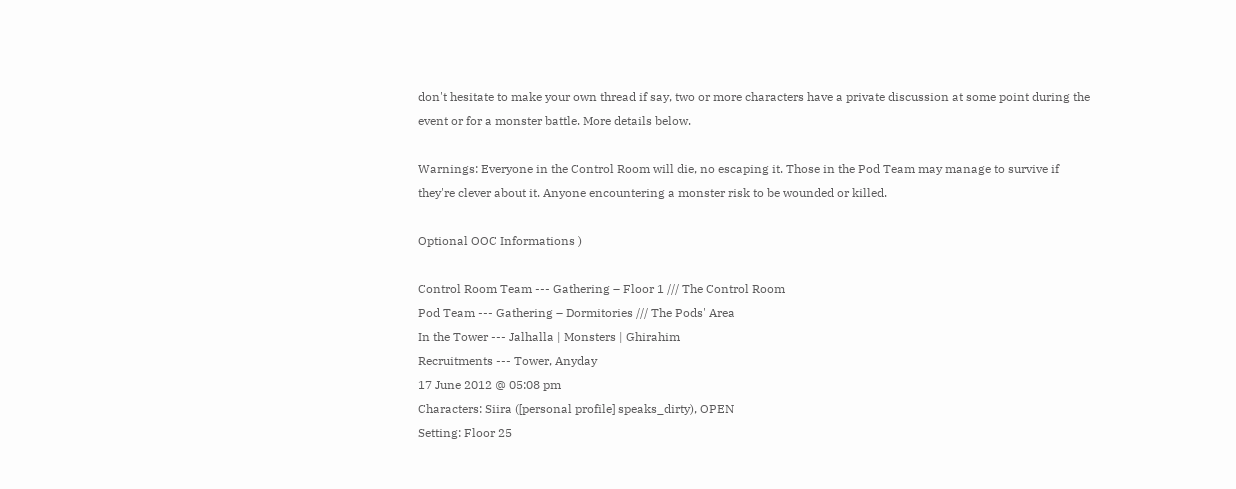don't hesitate to make your own thread if say, two or more characters have a private discussion at some point during the event or for a monster battle. More details below.

Warnings: Everyone in the Control Room will die, no escaping it. Those in the Pod Team may manage to survive if they're clever about it. Anyone encountering a monster risk to be wounded or killed.

Optional OOC Informations )

Control Room Team --- Gathering – Floor 1 /// The Control Room
Pod Team --- Gathering – Dormitories /// The Pods' Area
In the Tower --- Jalhalla | Monsters | Ghirahim
Recruitments --- Tower, Anyday
17 June 2012 @ 05:08 pm
Characters: Siira ([personal profile] speaks_dirty), OPEN
Setting: Floor 25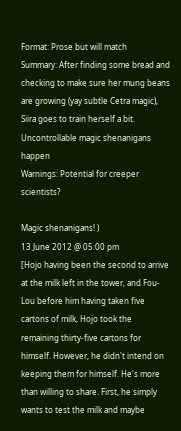Format: Prose but will match
Summary: After finding some bread and checking to make sure her mung beans are growing (yay subtle Cetra magic), Siira goes to train herself a bit. Uncontrollable magic shenanigans happen
Warnings: Potential for creeper scientists?

Magic shenanigans! )
13 June 2012 @ 05:00 pm
[Hojo having been the second to arrive at the milk left in the tower, and Fou-Lou before him having taken five cartons of milk, Hojo took the remaining thirty-five cartons for himself. However, he didn't intend on keeping them for himself. He's more than willing to share. First, he simply wants to test the milk and maybe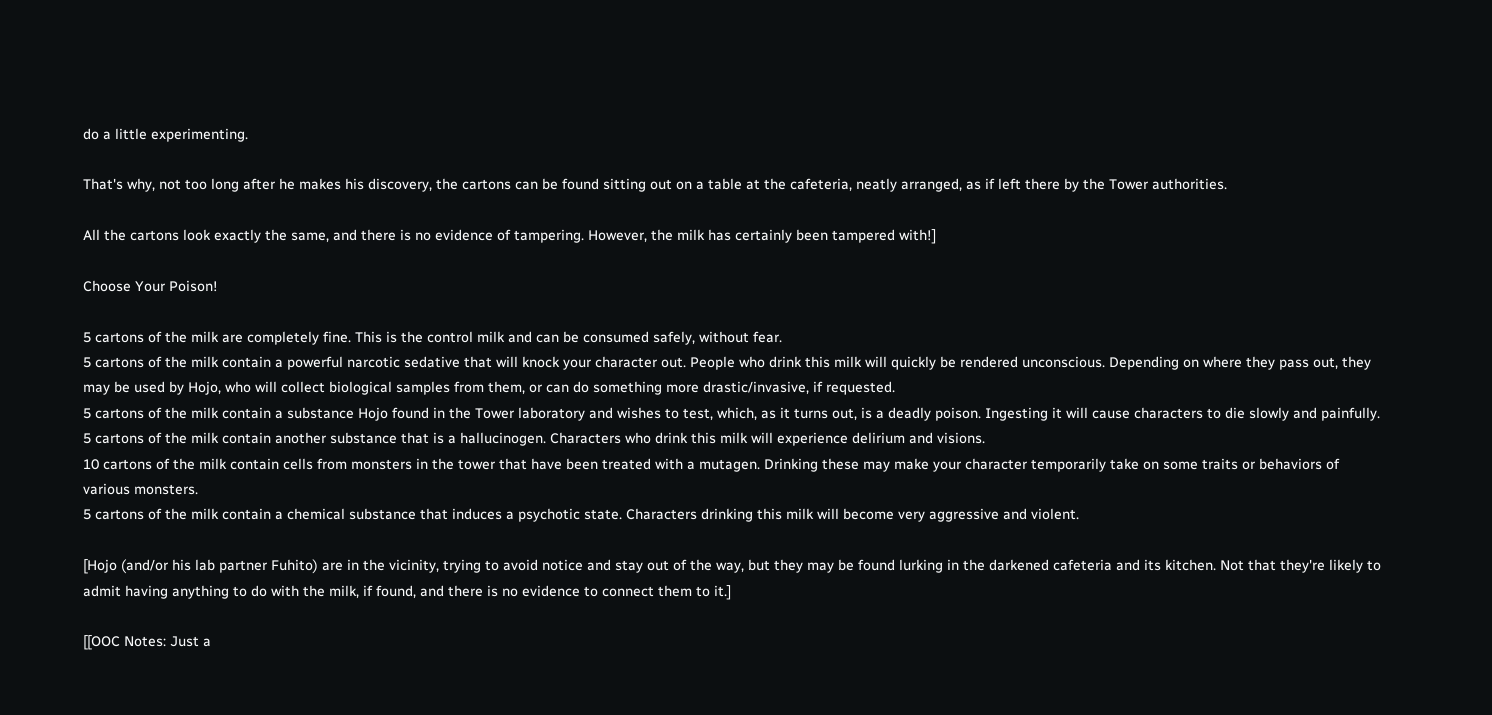do a little experimenting.

That's why, not too long after he makes his discovery, the cartons can be found sitting out on a table at the cafeteria, neatly arranged, as if left there by the Tower authorities.

All the cartons look exactly the same, and there is no evidence of tampering. However, the milk has certainly been tampered with!]

Choose Your Poison!

5 cartons of the milk are completely fine. This is the control milk and can be consumed safely, without fear.
5 cartons of the milk contain a powerful narcotic sedative that will knock your character out. People who drink this milk will quickly be rendered unconscious. Depending on where they pass out, they may be used by Hojo, who will collect biological samples from them, or can do something more drastic/invasive, if requested.
5 cartons of the milk contain a substance Hojo found in the Tower laboratory and wishes to test, which, as it turns out, is a deadly poison. Ingesting it will cause characters to die slowly and painfully.
5 cartons of the milk contain another substance that is a hallucinogen. Characters who drink this milk will experience delirium and visions.
10 cartons of the milk contain cells from monsters in the tower that have been treated with a mutagen. Drinking these may make your character temporarily take on some traits or behaviors of various monsters.
5 cartons of the milk contain a chemical substance that induces a psychotic state. Characters drinking this milk will become very aggressive and violent.

[Hojo (and/or his lab partner Fuhito) are in the vicinity, trying to avoid notice and stay out of the way, but they may be found lurking in the darkened cafeteria and its kitchen. Not that they're likely to admit having anything to do with the milk, if found, and there is no evidence to connect them to it.]

[[OOC Notes: Just a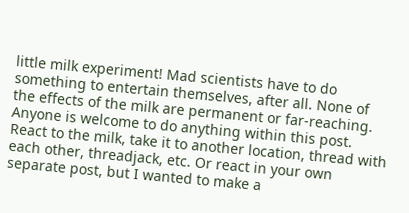little milk experiment! Mad scientists have to do something to entertain themselves, after all. None of the effects of the milk are permanent or far-reaching. Anyone is welcome to do anything within this post. React to the milk, take it to another location, thread with each other, threadjack, etc. Or react in your own separate post, but I wanted to make a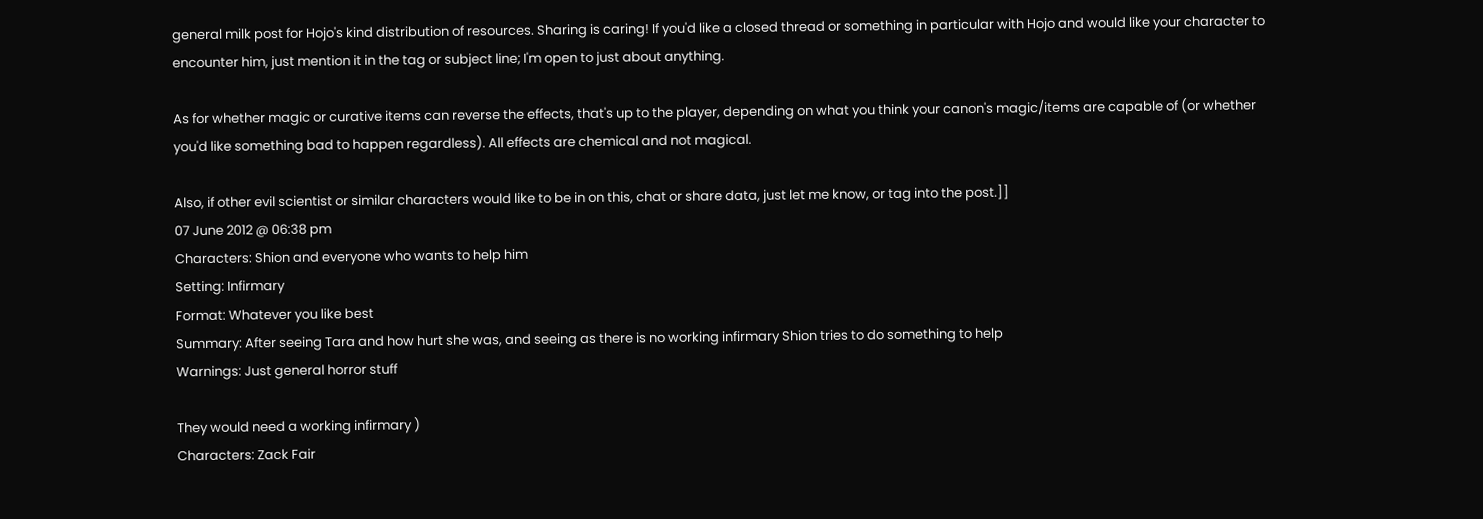general milk post for Hojo's kind distribution of resources. Sharing is caring! If you'd like a closed thread or something in particular with Hojo and would like your character to encounter him, just mention it in the tag or subject line; I'm open to just about anything.

As for whether magic or curative items can reverse the effects, that's up to the player, depending on what you think your canon's magic/items are capable of (or whether you'd like something bad to happen regardless). All effects are chemical and not magical.

Also, if other evil scientist or similar characters would like to be in on this, chat or share data, just let me know, or tag into the post.]]
07 June 2012 @ 06:38 pm
Characters: Shion and everyone who wants to help him
Setting: Infirmary
Format: Whatever you like best
Summary: After seeing Tara and how hurt she was, and seeing as there is no working infirmary Shion tries to do something to help
Warnings: Just general horror stuff

They would need a working infirmary )
Characters: Zack Fair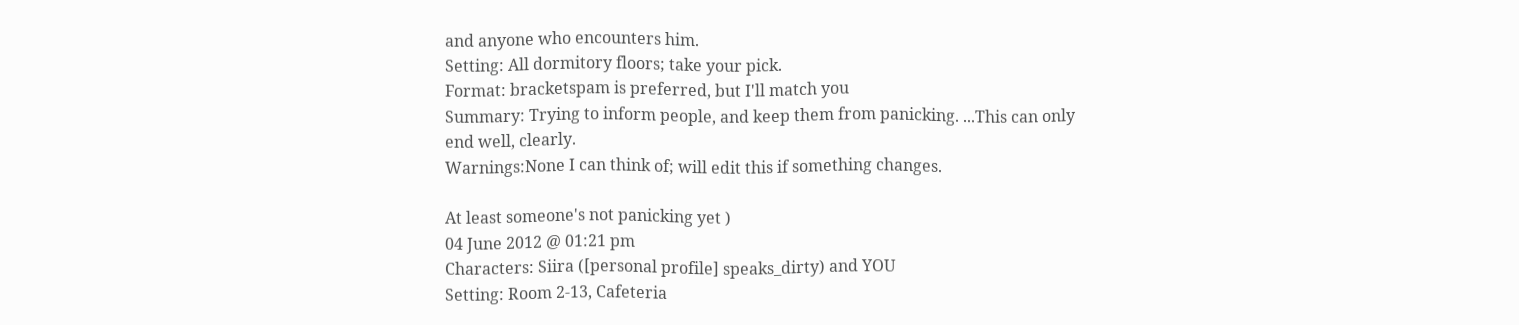and anyone who encounters him.
Setting: All dormitory floors; take your pick.
Format: bracketspam is preferred, but I'll match you
Summary: Trying to inform people, and keep them from panicking. ...This can only end well, clearly.
Warnings:None I can think of; will edit this if something changes.

At least someone's not panicking yet )
04 June 2012 @ 01:21 pm
Characters: Siira ([personal profile] speaks_dirty) and YOU
Setting: Room 2-13, Cafeteria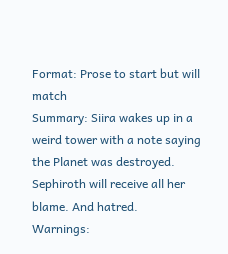Format: Prose to start but will match
Summary: Siira wakes up in a weird tower with a note saying the Planet was destroyed. Sephiroth will receive all her blame. And hatred.
Warnings: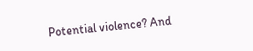Potential violence? And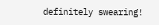definitely swearing!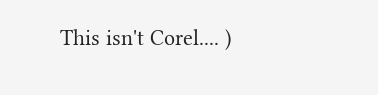This isn't Corel.... )